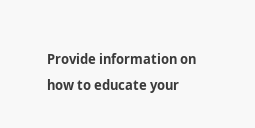Provide information on how to educate your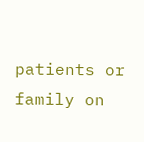patients or family on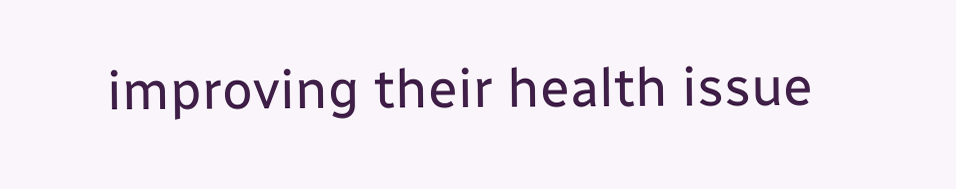improving their health issue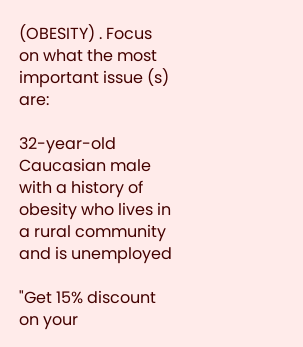(OBESITY) . Focus on what the most important issue (s) are:

32-year-old Caucasian male with a history of obesity who lives in a rural community and is unemployed

"Get 15% discount on your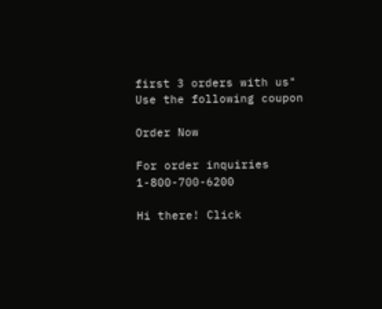first 3 orders with us"
Use the following coupon

Order Now

For order inquiries        1-800-700-6200

Hi there! Click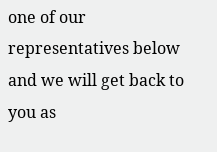one of our representatives below and we will get back to you as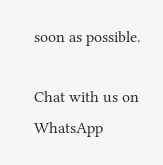soon as possible.

Chat with us on WhatsApp